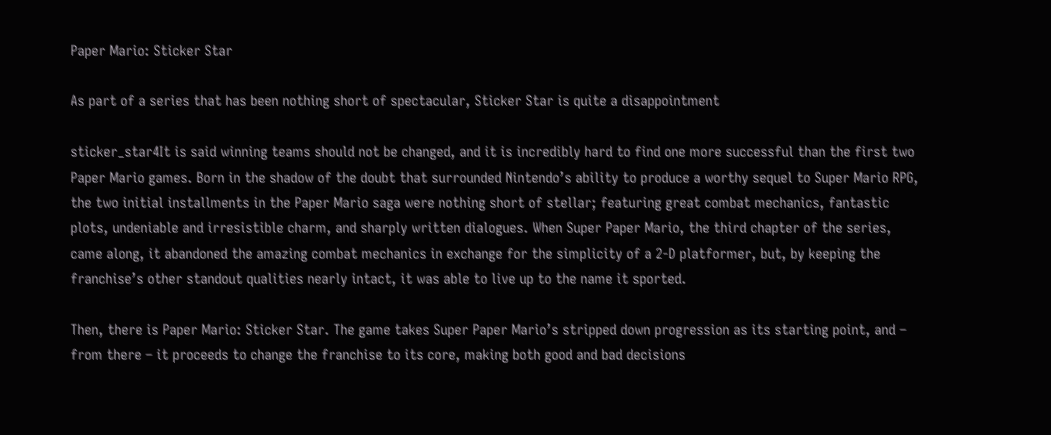Paper Mario: Sticker Star

As part of a series that has been nothing short of spectacular, Sticker Star is quite a disappointment

sticker_star4It is said winning teams should not be changed, and it is incredibly hard to find one more successful than the first two Paper Mario games. Born in the shadow of the doubt that surrounded Nintendo’s ability to produce a worthy sequel to Super Mario RPG, the two initial installments in the Paper Mario saga were nothing short of stellar; featuring great combat mechanics, fantastic plots, undeniable and irresistible charm, and sharply written dialogues. When Super Paper Mario, the third chapter of the series, came along, it abandoned the amazing combat mechanics in exchange for the simplicity of a 2-D platformer, but, by keeping the franchise’s other standout qualities nearly intact, it was able to live up to the name it sported.

Then, there is Paper Mario: Sticker Star. The game takes Super Paper Mario’s stripped down progression as its starting point, and – from there – it proceeds to change the franchise to its core, making both good and bad decisions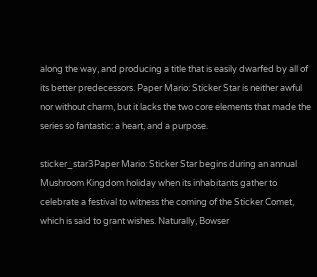along the way, and producing a title that is easily dwarfed by all of its better predecessors. Paper Mario: Sticker Star is neither awful nor without charm, but it lacks the two core elements that made the series so fantastic: a heart, and a purpose.

sticker_star3Paper Mario: Sticker Star begins during an annual Mushroom Kingdom holiday when its inhabitants gather to celebrate a festival to witness the coming of the Sticker Comet, which is said to grant wishes. Naturally, Bowser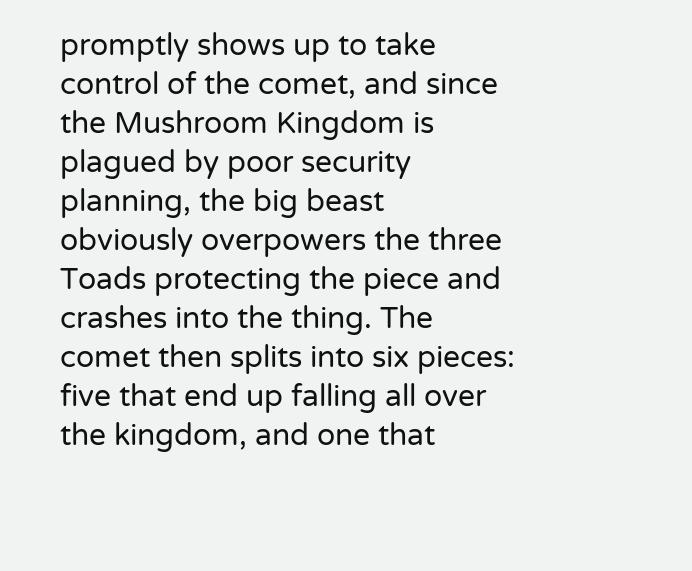promptly shows up to take control of the comet, and since the Mushroom Kingdom is plagued by poor security planning, the big beast obviously overpowers the three Toads protecting the piece and crashes into the thing. The comet then splits into six pieces: five that end up falling all over the kingdom, and one that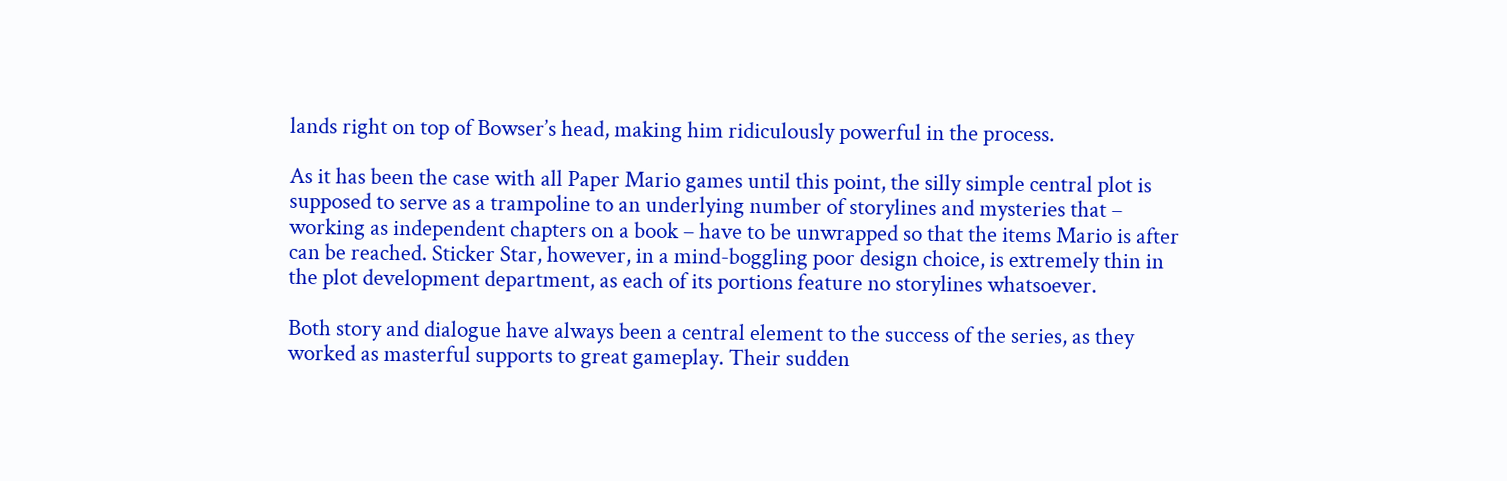lands right on top of Bowser’s head, making him ridiculously powerful in the process.

As it has been the case with all Paper Mario games until this point, the silly simple central plot is supposed to serve as a trampoline to an underlying number of storylines and mysteries that – working as independent chapters on a book – have to be unwrapped so that the items Mario is after can be reached. Sticker Star, however, in a mind-boggling poor design choice, is extremely thin in the plot development department, as each of its portions feature no storylines whatsoever.

Both story and dialogue have always been a central element to the success of the series, as they worked as masterful supports to great gameplay. Their sudden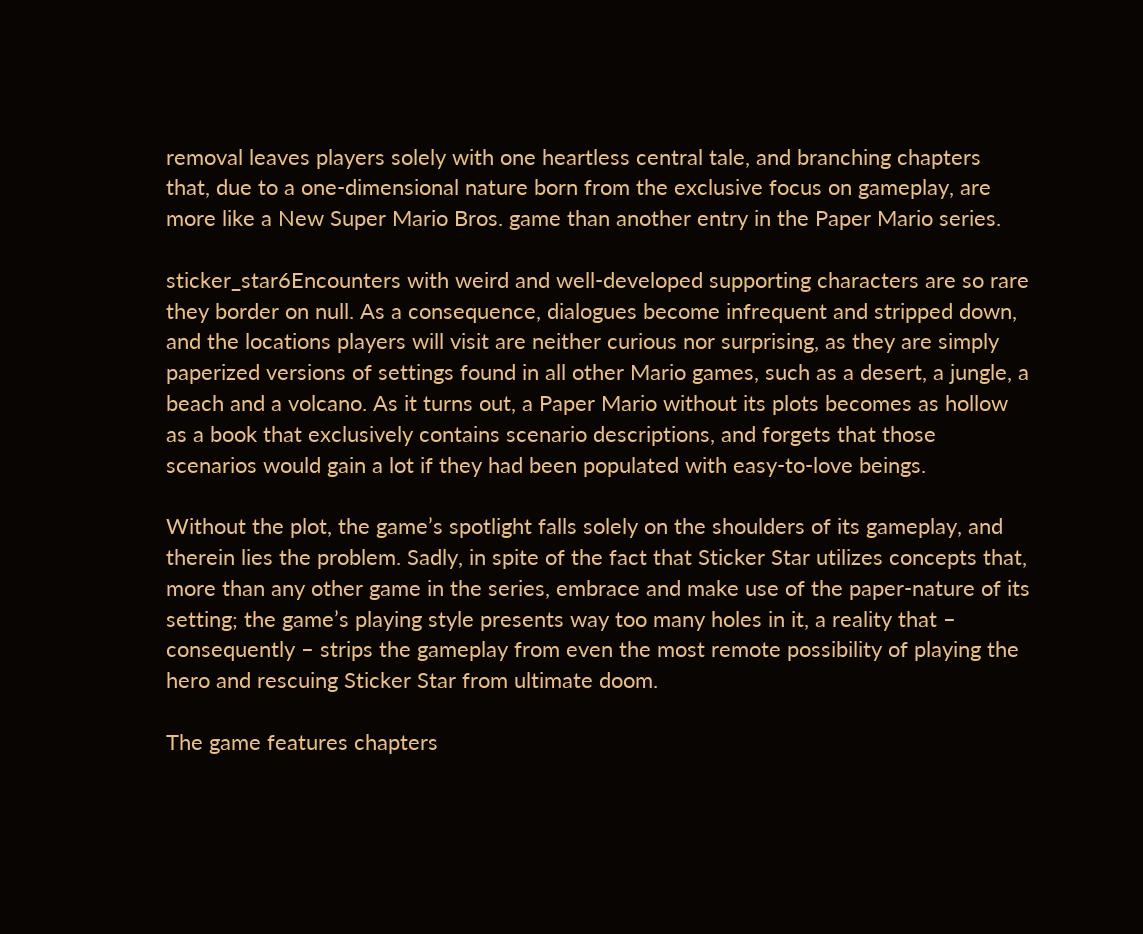removal leaves players solely with one heartless central tale, and branching chapters that, due to a one-dimensional nature born from the exclusive focus on gameplay, are more like a New Super Mario Bros. game than another entry in the Paper Mario series.

sticker_star6Encounters with weird and well-developed supporting characters are so rare they border on null. As a consequence, dialogues become infrequent and stripped down, and the locations players will visit are neither curious nor surprising, as they are simply paperized versions of settings found in all other Mario games, such as a desert, a jungle, a beach and a volcano. As it turns out, a Paper Mario without its plots becomes as hollow as a book that exclusively contains scenario descriptions, and forgets that those scenarios would gain a lot if they had been populated with easy-to-love beings.

Without the plot, the game’s spotlight falls solely on the shoulders of its gameplay, and therein lies the problem. Sadly, in spite of the fact that Sticker Star utilizes concepts that, more than any other game in the series, embrace and make use of the paper-nature of its setting; the game’s playing style presents way too many holes in it, a reality that – consequently – strips the gameplay from even the most remote possibility of playing the hero and rescuing Sticker Star from ultimate doom.

The game features chapters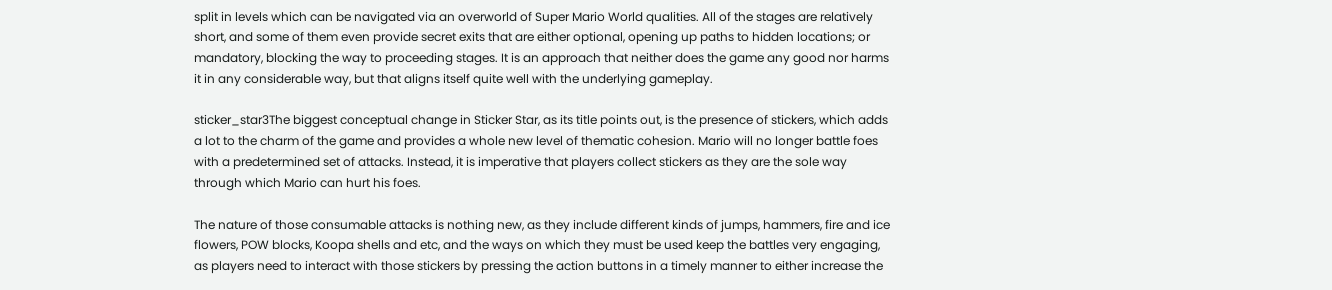split in levels which can be navigated via an overworld of Super Mario World qualities. All of the stages are relatively short, and some of them even provide secret exits that are either optional, opening up paths to hidden locations; or mandatory, blocking the way to proceeding stages. It is an approach that neither does the game any good nor harms it in any considerable way, but that aligns itself quite well with the underlying gameplay.

sticker_star3The biggest conceptual change in Sticker Star, as its title points out, is the presence of stickers, which adds a lot to the charm of the game and provides a whole new level of thematic cohesion. Mario will no longer battle foes with a predetermined set of attacks. Instead, it is imperative that players collect stickers as they are the sole way through which Mario can hurt his foes.

The nature of those consumable attacks is nothing new, as they include different kinds of jumps, hammers, fire and ice flowers, POW blocks, Koopa shells and etc, and the ways on which they must be used keep the battles very engaging, as players need to interact with those stickers by pressing the action buttons in a timely manner to either increase the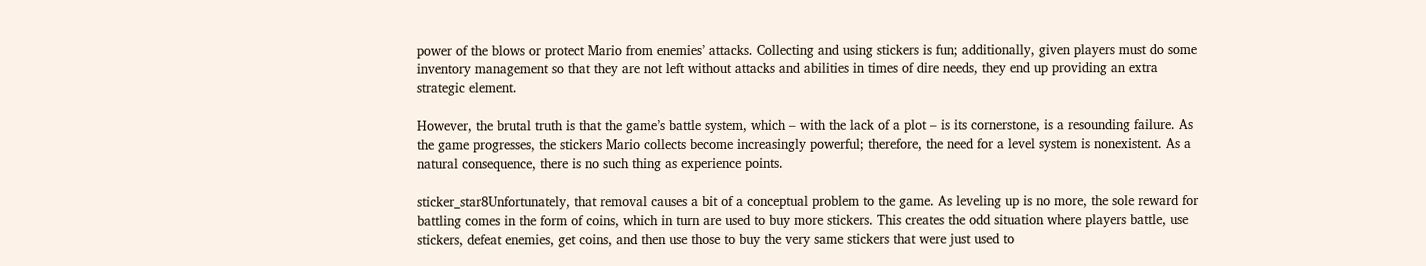power of the blows or protect Mario from enemies’ attacks. Collecting and using stickers is fun; additionally, given players must do some inventory management so that they are not left without attacks and abilities in times of dire needs, they end up providing an extra strategic element.

However, the brutal truth is that the game’s battle system, which – with the lack of a plot – is its cornerstone, is a resounding failure. As the game progresses, the stickers Mario collects become increasingly powerful; therefore, the need for a level system is nonexistent. As a natural consequence, there is no such thing as experience points.

sticker_star8Unfortunately, that removal causes a bit of a conceptual problem to the game. As leveling up is no more, the sole reward for battling comes in the form of coins, which in turn are used to buy more stickers. This creates the odd situation where players battle, use stickers, defeat enemies, get coins, and then use those to buy the very same stickers that were just used to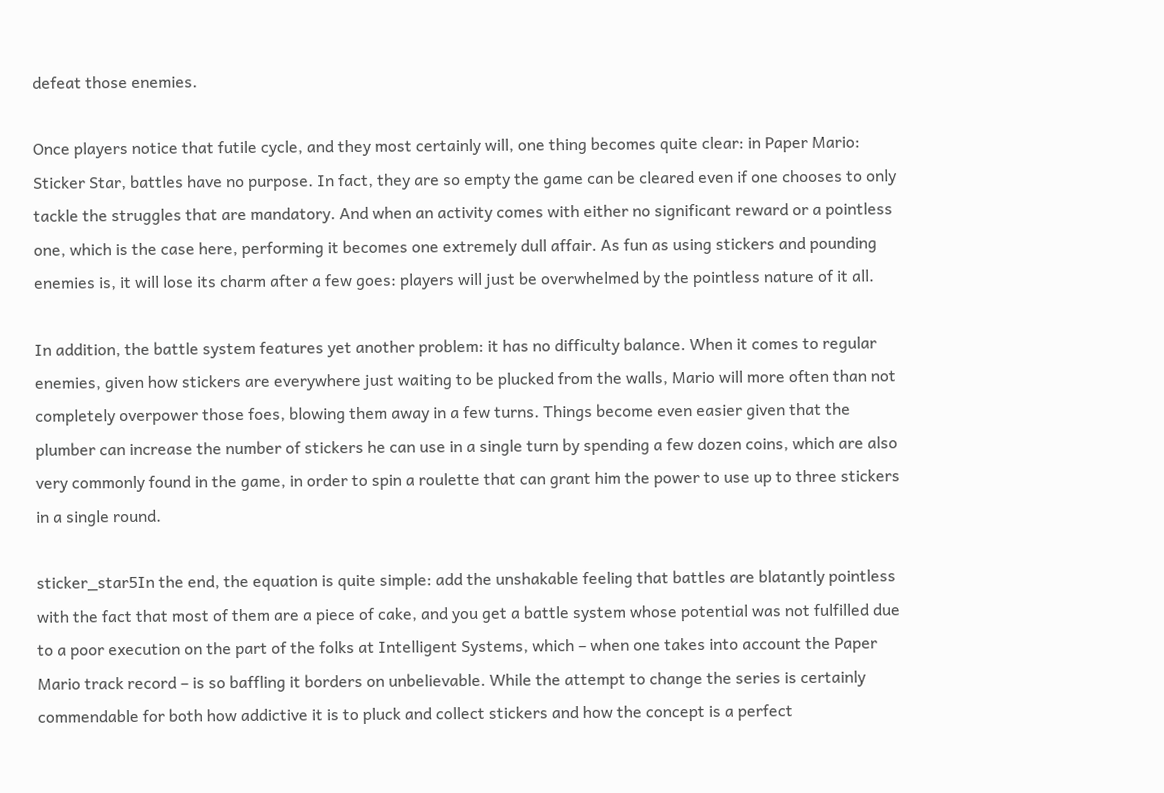defeat those enemies.

Once players notice that futile cycle, and they most certainly will, one thing becomes quite clear: in Paper Mario: Sticker Star, battles have no purpose. In fact, they are so empty the game can be cleared even if one chooses to only tackle the struggles that are mandatory. And when an activity comes with either no significant reward or a pointless one, which is the case here, performing it becomes one extremely dull affair. As fun as using stickers and pounding enemies is, it will lose its charm after a few goes: players will just be overwhelmed by the pointless nature of it all.

In addition, the battle system features yet another problem: it has no difficulty balance. When it comes to regular enemies, given how stickers are everywhere just waiting to be plucked from the walls, Mario will more often than not completely overpower those foes, blowing them away in a few turns. Things become even easier given that the plumber can increase the number of stickers he can use in a single turn by spending a few dozen coins, which are also very commonly found in the game, in order to spin a roulette that can grant him the power to use up to three stickers in a single round.

sticker_star5In the end, the equation is quite simple: add the unshakable feeling that battles are blatantly pointless with the fact that most of them are a piece of cake, and you get a battle system whose potential was not fulfilled due to a poor execution on the part of the folks at Intelligent Systems, which – when one takes into account the Paper Mario track record – is so baffling it borders on unbelievable. While the attempt to change the series is certainly commendable for both how addictive it is to pluck and collect stickers and how the concept is a perfect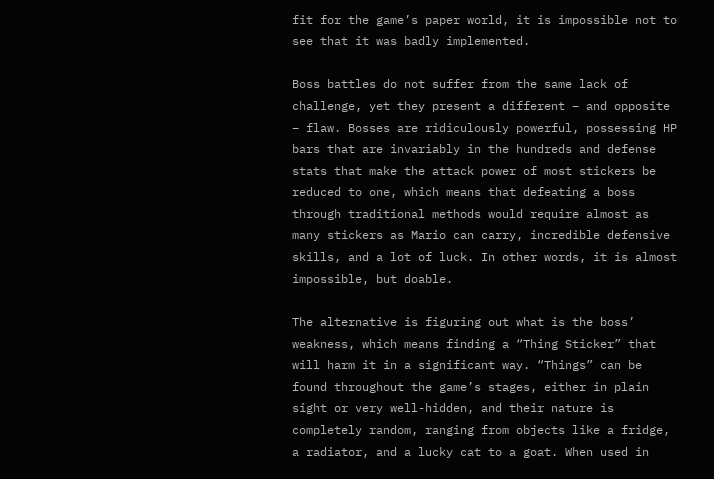fit for the game’s paper world, it is impossible not to see that it was badly implemented.

Boss battles do not suffer from the same lack of challenge, yet they present a different – and opposite – flaw. Bosses are ridiculously powerful, possessing HP bars that are invariably in the hundreds and defense stats that make the attack power of most stickers be reduced to one, which means that defeating a boss through traditional methods would require almost as many stickers as Mario can carry, incredible defensive skills, and a lot of luck. In other words, it is almost impossible, but doable.

The alternative is figuring out what is the boss’ weakness, which means finding a “Thing Sticker” that will harm it in a significant way. “Things” can be found throughout the game’s stages, either in plain sight or very well-hidden, and their nature is completely random, ranging from objects like a fridge, a radiator, and a lucky cat to a goat. When used in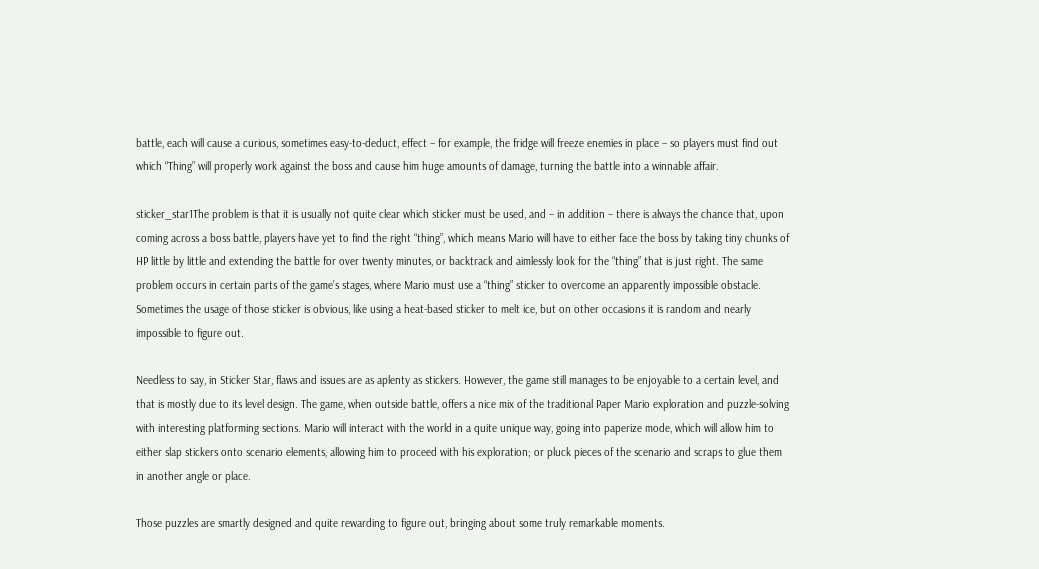battle, each will cause a curious, sometimes easy-to-deduct, effect – for example, the fridge will freeze enemies in place – so players must find out which “Thing” will properly work against the boss and cause him huge amounts of damage, turning the battle into a winnable affair.

sticker_star1The problem is that it is usually not quite clear which sticker must be used, and – in addition – there is always the chance that, upon coming across a boss battle, players have yet to find the right “thing”, which means Mario will have to either face the boss by taking tiny chunks of HP little by little and extending the battle for over twenty minutes, or backtrack and aimlessly look for the “thing” that is just right. The same problem occurs in certain parts of the game’s stages, where Mario must use a “thing” sticker to overcome an apparently impossible obstacle. Sometimes the usage of those sticker is obvious, like using a heat-based sticker to melt ice, but on other occasions it is random and nearly impossible to figure out.

Needless to say, in Sticker Star, flaws and issues are as aplenty as stickers. However, the game still manages to be enjoyable to a certain level, and that is mostly due to its level design. The game, when outside battle, offers a nice mix of the traditional Paper Mario exploration and puzzle-solving with interesting platforming sections. Mario will interact with the world in a quite unique way, going into paperize mode, which will allow him to either slap stickers onto scenario elements, allowing him to proceed with his exploration; or pluck pieces of the scenario and scraps to glue them in another angle or place.

Those puzzles are smartly designed and quite rewarding to figure out, bringing about some truly remarkable moments.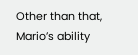Other than that, Mario’s ability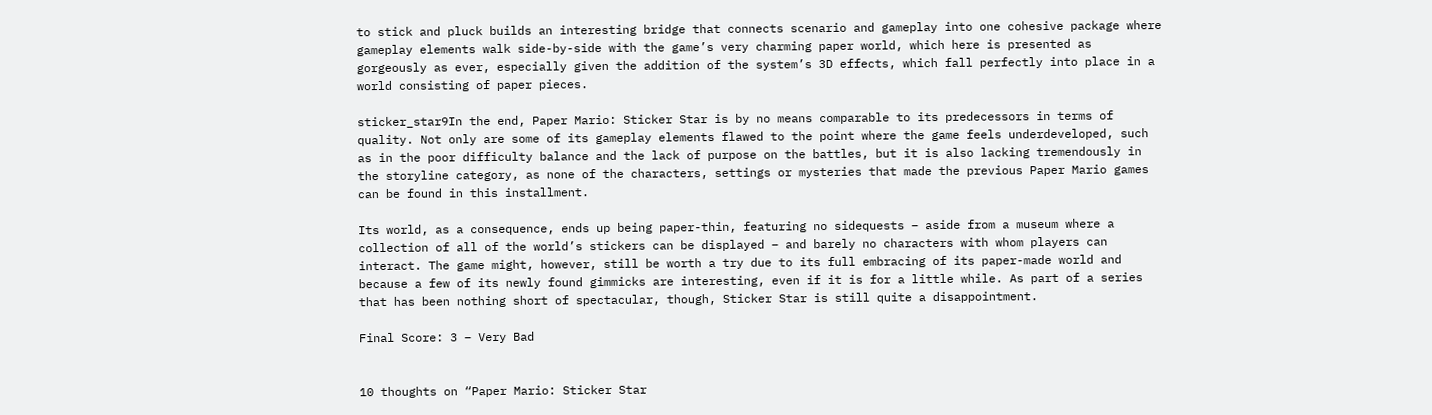to stick and pluck builds an interesting bridge that connects scenario and gameplay into one cohesive package where gameplay elements walk side-by-side with the game’s very charming paper world, which here is presented as gorgeously as ever, especially given the addition of the system’s 3D effects, which fall perfectly into place in a world consisting of paper pieces.

sticker_star9In the end, Paper Mario: Sticker Star is by no means comparable to its predecessors in terms of quality. Not only are some of its gameplay elements flawed to the point where the game feels underdeveloped, such as in the poor difficulty balance and the lack of purpose on the battles, but it is also lacking tremendously in the storyline category, as none of the characters, settings or mysteries that made the previous Paper Mario games can be found in this installment.

Its world, as a consequence, ends up being paper-thin, featuring no sidequests – aside from a museum where a collection of all of the world’s stickers can be displayed – and barely no characters with whom players can interact. The game might, however, still be worth a try due to its full embracing of its paper-made world and because a few of its newly found gimmicks are interesting, even if it is for a little while. As part of a series that has been nothing short of spectacular, though, Sticker Star is still quite a disappointment.

Final Score: 3 – Very Bad


10 thoughts on “Paper Mario: Sticker Star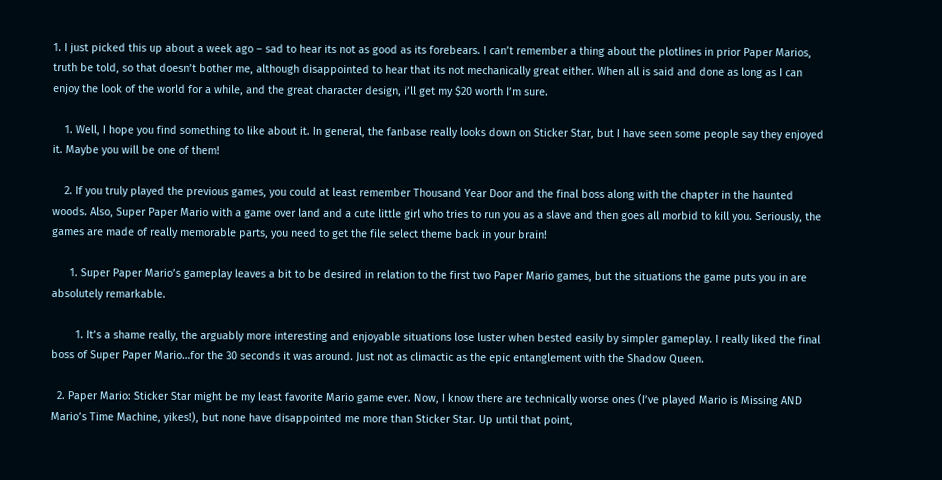1. I just picked this up about a week ago – sad to hear its not as good as its forebears. I can’t remember a thing about the plotlines in prior Paper Marios, truth be told, so that doesn’t bother me, although disappointed to hear that its not mechanically great either. When all is said and done as long as I can enjoy the look of the world for a while, and the great character design, i’ll get my $20 worth I’m sure.

    1. Well, I hope you find something to like about it. In general, the fanbase really looks down on Sticker Star, but I have seen some people say they enjoyed it. Maybe you will be one of them!

    2. If you truly played the previous games, you could at least remember Thousand Year Door and the final boss along with the chapter in the haunted woods. Also, Super Paper Mario with a game over land and a cute little girl who tries to run you as a slave and then goes all morbid to kill you. Seriously, the games are made of really memorable parts, you need to get the file select theme back in your brain!

      1. Super Paper Mario’s gameplay leaves a bit to be desired in relation to the first two Paper Mario games, but the situations the game puts you in are absolutely remarkable.

        1. It’s a shame really, the arguably more interesting and enjoyable situations lose luster when bested easily by simpler gameplay. I really liked the final boss of Super Paper Mario…for the 30 seconds it was around. Just not as climactic as the epic entanglement with the Shadow Queen.

  2. Paper Mario: Sticker Star might be my least favorite Mario game ever. Now, I know there are technically worse ones (I’ve played Mario is Missing AND Mario’s Time Machine, yikes!), but none have disappointed me more than Sticker Star. Up until that point,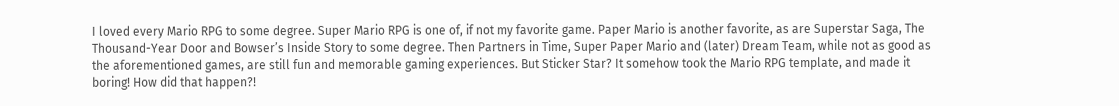I loved every Mario RPG to some degree. Super Mario RPG is one of, if not my favorite game. Paper Mario is another favorite, as are Superstar Saga, The Thousand-Year Door and Bowser’s Inside Story to some degree. Then Partners in Time, Super Paper Mario and (later) Dream Team, while not as good as the aforementioned games, are still fun and memorable gaming experiences. But Sticker Star? It somehow took the Mario RPG template, and made it boring! How did that happen?!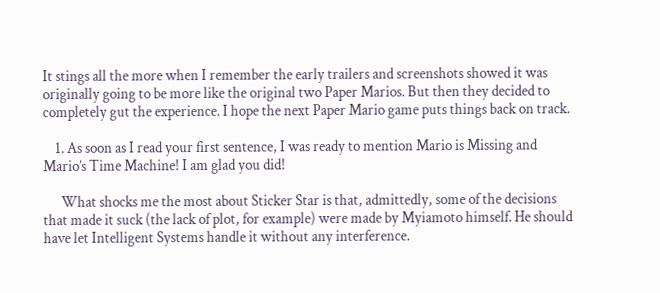It stings all the more when I remember the early trailers and screenshots showed it was originally going to be more like the original two Paper Marios. But then they decided to completely gut the experience. I hope the next Paper Mario game puts things back on track.

    1. As soon as I read your first sentence, I was ready to mention Mario is Missing and Mario’s Time Machine! I am glad you did!

      What shocks me the most about Sticker Star is that, admittedly, some of the decisions that made it suck (the lack of plot, for example) were made by Myiamoto himself. He should have let Intelligent Systems handle it without any interference.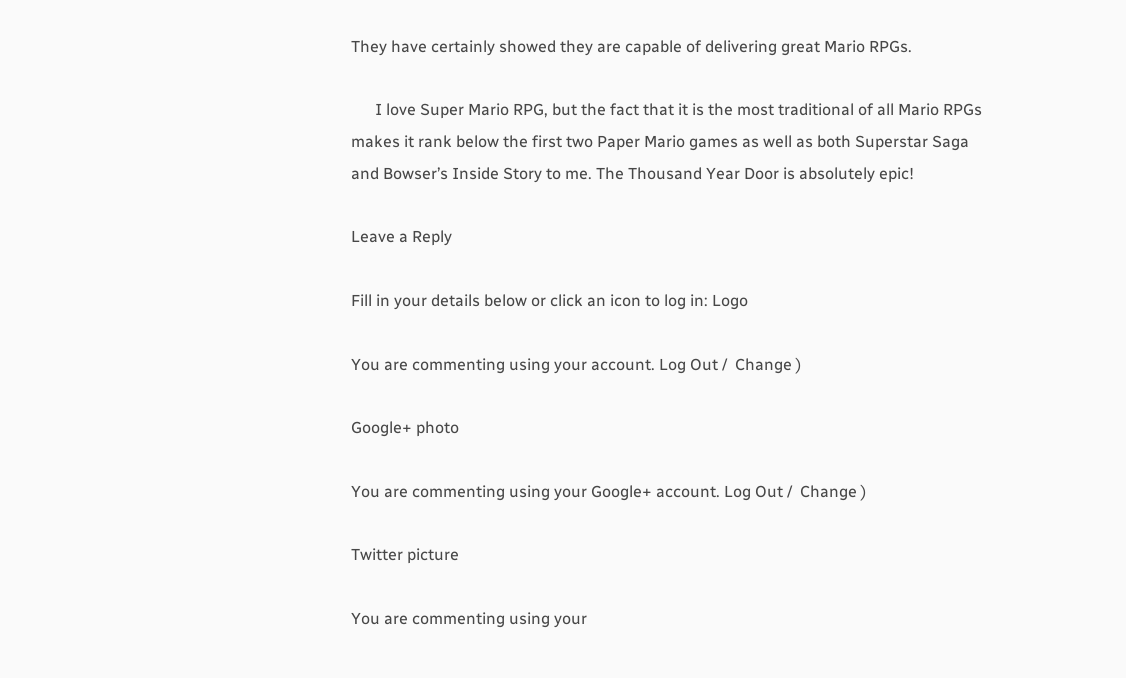They have certainly showed they are capable of delivering great Mario RPGs.

      I love Super Mario RPG, but the fact that it is the most traditional of all Mario RPGs makes it rank below the first two Paper Mario games as well as both Superstar Saga and Bowser’s Inside Story to me. The Thousand Year Door is absolutely epic!

Leave a Reply

Fill in your details below or click an icon to log in: Logo

You are commenting using your account. Log Out /  Change )

Google+ photo

You are commenting using your Google+ account. Log Out /  Change )

Twitter picture

You are commenting using your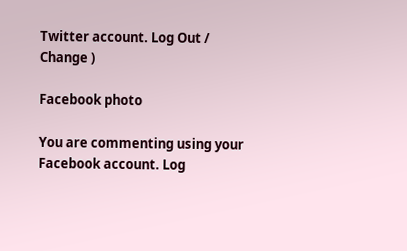Twitter account. Log Out /  Change )

Facebook photo

You are commenting using your Facebook account. Log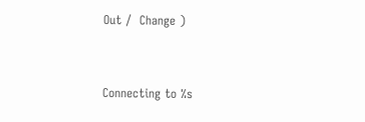Out /  Change )


Connecting to %s